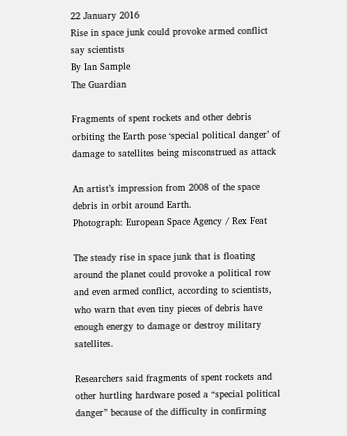22 January 2016
Rise in space junk could provoke armed conflict say scientists
By Ian Sample
The Guardian

Fragments of spent rockets and other debris orbiting the Earth pose ‘special political danger’ of damage to satellites being misconstrued as attack

An artist’s impression from 2008 of the space debris in orbit around Earth.
Photograph: European Space Agency / Rex Feat

The steady rise in space junk that is floating around the planet could provoke a political row and even armed conflict, according to scientists, who warn that even tiny pieces of debris have enough energy to damage or destroy military satellites.

Researchers said fragments of spent rockets and other hurtling hardware posed a “special political danger” because of the difficulty in confirming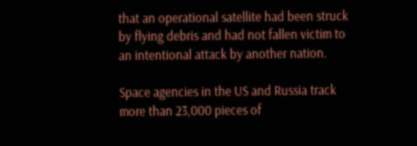that an operational satellite had been struck by flying debris and had not fallen victim to an intentional attack by another nation.

Space agencies in the US and Russia track more than 23,000 pieces of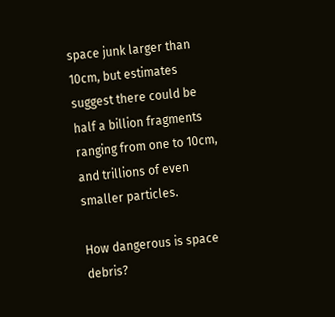space junk larger than 10cm, but estimates suggest there could be half a billion fragments ranging from one to 10cm, and trillions of even smaller particles.

How dangerous is space debris?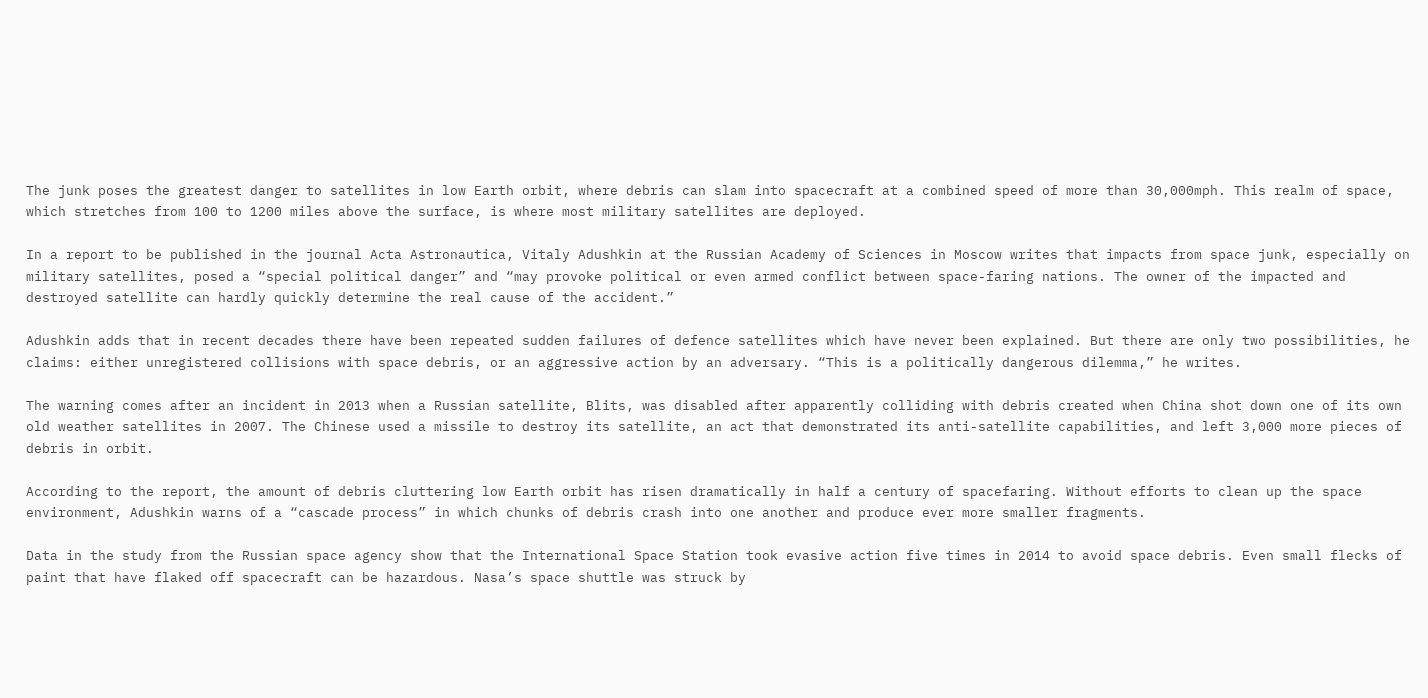The junk poses the greatest danger to satellites in low Earth orbit, where debris can slam into spacecraft at a combined speed of more than 30,000mph. This realm of space, which stretches from 100 to 1200 miles above the surface, is where most military satellites are deployed.

In a report to be published in the journal Acta Astronautica, Vitaly Adushkin at the Russian Academy of Sciences in Moscow writes that impacts from space junk, especially on military satellites, posed a “special political danger” and “may provoke political or even armed conflict between space-faring nations. The owner of the impacted and destroyed satellite can hardly quickly determine the real cause of the accident.”

Adushkin adds that in recent decades there have been repeated sudden failures of defence satellites which have never been explained. But there are only two possibilities, he claims: either unregistered collisions with space debris, or an aggressive action by an adversary. “This is a politically dangerous dilemma,” he writes.

The warning comes after an incident in 2013 when a Russian satellite, Blits, was disabled after apparently colliding with debris created when China shot down one of its own old weather satellites in 2007. The Chinese used a missile to destroy its satellite, an act that demonstrated its anti-satellite capabilities, and left 3,000 more pieces of debris in orbit.

According to the report, the amount of debris cluttering low Earth orbit has risen dramatically in half a century of spacefaring. Without efforts to clean up the space environment, Adushkin warns of a “cascade process” in which chunks of debris crash into one another and produce ever more smaller fragments.

Data in the study from the Russian space agency show that the International Space Station took evasive action five times in 2014 to avoid space debris. Even small flecks of paint that have flaked off spacecraft can be hazardous. Nasa’s space shuttle was struck by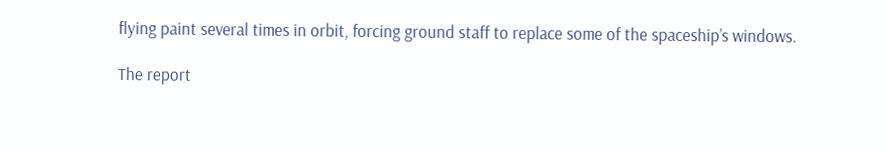flying paint several times in orbit, forcing ground staff to replace some of the spaceship’s windows.

The report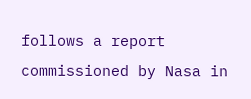follows a report commissioned by Nasa in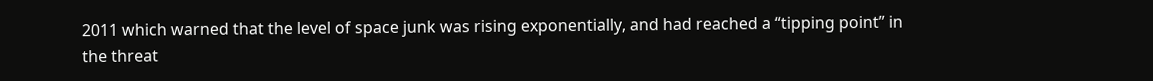2011 which warned that the level of space junk was rising exponentially, and had reached a “tipping point” in the threat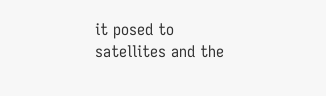it posed to satellites and the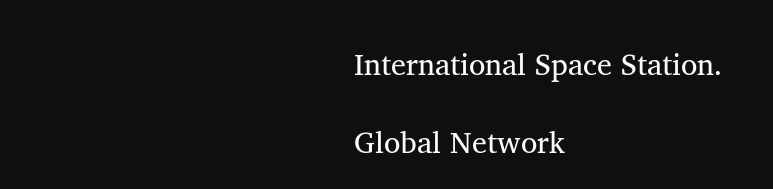International Space Station.

Global Network